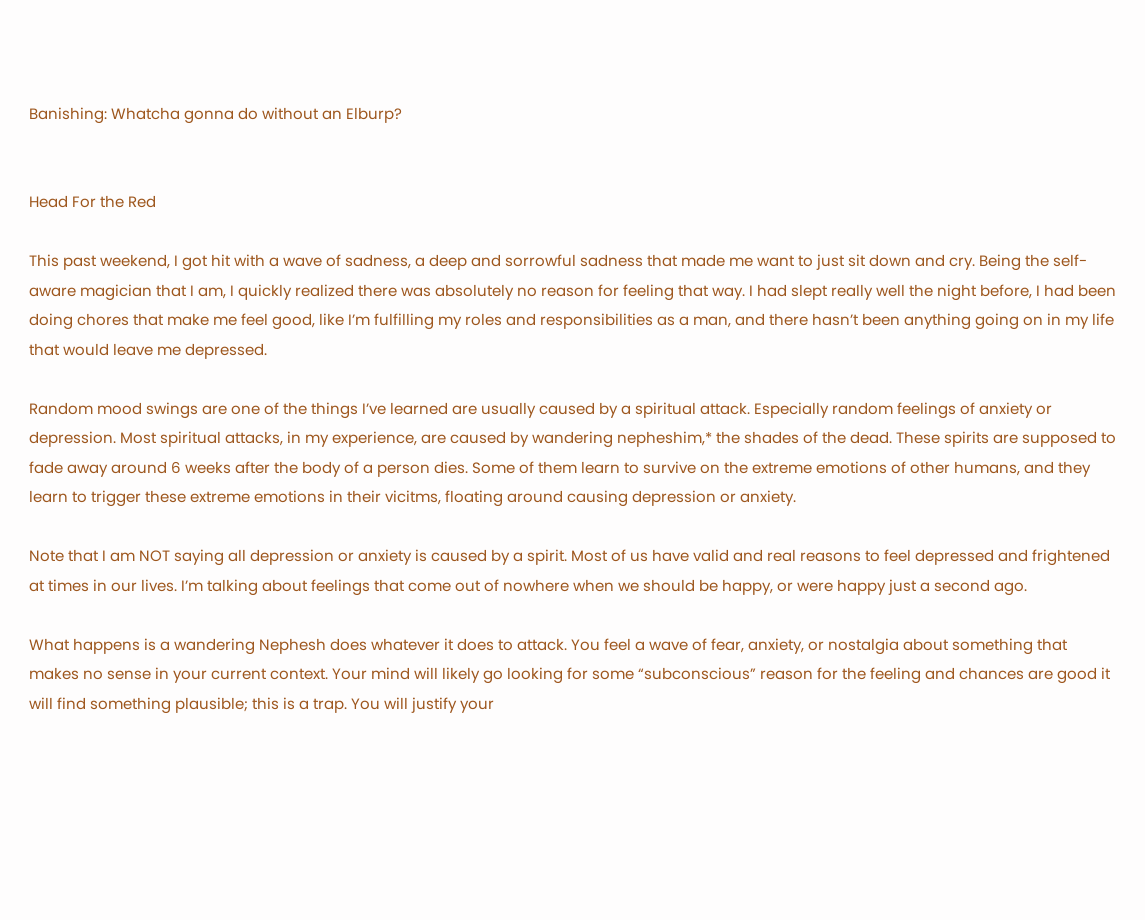Banishing: Whatcha gonna do without an Elburp?


Head For the Red

This past weekend, I got hit with a wave of sadness, a deep and sorrowful sadness that made me want to just sit down and cry. Being the self-aware magician that I am, I quickly realized there was absolutely no reason for feeling that way. I had slept really well the night before, I had been doing chores that make me feel good, like I’m fulfilling my roles and responsibilities as a man, and there hasn’t been anything going on in my life that would leave me depressed.

Random mood swings are one of the things I’ve learned are usually caused by a spiritual attack. Especially random feelings of anxiety or depression. Most spiritual attacks, in my experience, are caused by wandering nepheshim,* the shades of the dead. These spirits are supposed to fade away around 6 weeks after the body of a person dies. Some of them learn to survive on the extreme emotions of other humans, and they learn to trigger these extreme emotions in their vicitms, floating around causing depression or anxiety.

Note that I am NOT saying all depression or anxiety is caused by a spirit. Most of us have valid and real reasons to feel depressed and frightened at times in our lives. I’m talking about feelings that come out of nowhere when we should be happy, or were happy just a second ago.

What happens is a wandering Nephesh does whatever it does to attack. You feel a wave of fear, anxiety, or nostalgia about something that makes no sense in your current context. Your mind will likely go looking for some “subconscious” reason for the feeling and chances are good it will find something plausible; this is a trap. You will justify your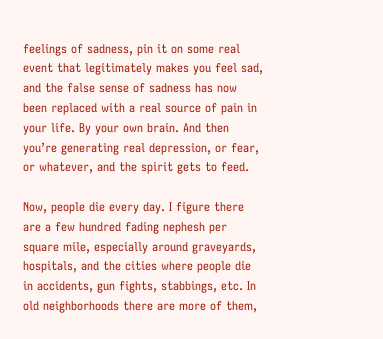feelings of sadness, pin it on some real event that legitimately makes you feel sad, and the false sense of sadness has now been replaced with a real source of pain in your life. By your own brain. And then you’re generating real depression, or fear, or whatever, and the spirit gets to feed.

Now, people die every day. I figure there are a few hundred fading nephesh per square mile, especially around graveyards, hospitals, and the cities where people die in accidents, gun fights, stabbings, etc. In old neighborhoods there are more of them,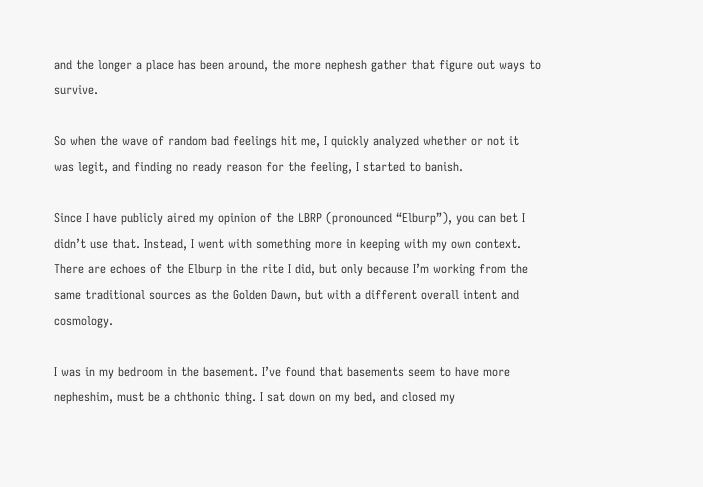and the longer a place has been around, the more nephesh gather that figure out ways to survive.

So when the wave of random bad feelings hit me, I quickly analyzed whether or not it was legit, and finding no ready reason for the feeling, I started to banish.

Since I have publicly aired my opinion of the LBRP (pronounced “Elburp”), you can bet I didn’t use that. Instead, I went with something more in keeping with my own context. There are echoes of the Elburp in the rite I did, but only because I’m working from the same traditional sources as the Golden Dawn, but with a different overall intent and cosmology.

I was in my bedroom in the basement. I’ve found that basements seem to have more nepheshim, must be a chthonic thing. I sat down on my bed, and closed my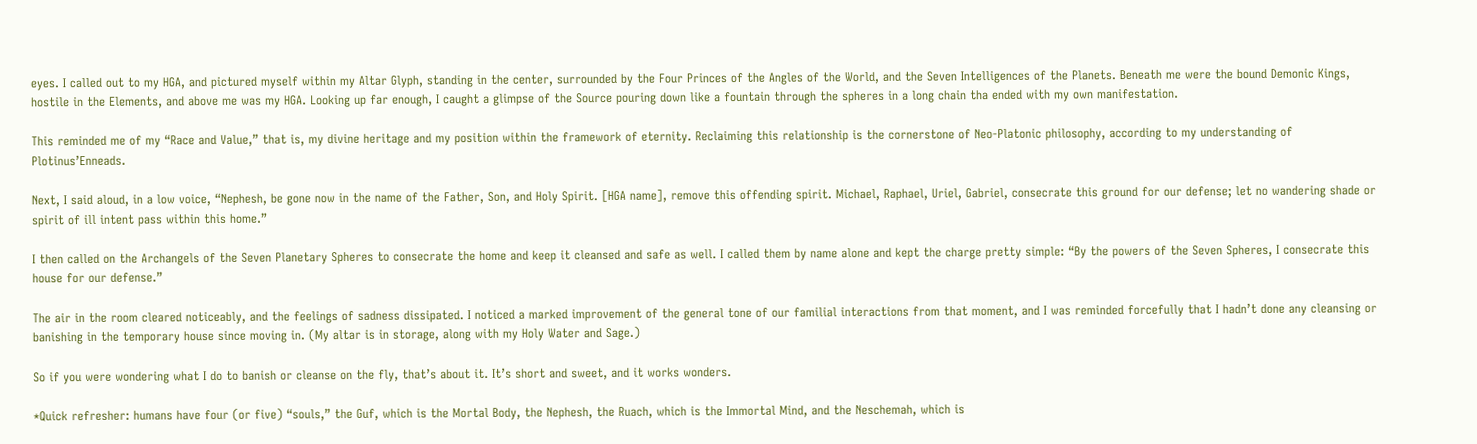eyes. I called out to my HGA, and pictured myself within my Altar Glyph, standing in the center, surrounded by the Four Princes of the Angles of the World, and the Seven Intelligences of the Planets. Beneath me were the bound Demonic Kings, hostile in the Elements, and above me was my HGA. Looking up far enough, I caught a glimpse of the Source pouring down like a fountain through the spheres in a long chain tha ended with my own manifestation.

This reminded me of my “Race and Value,” that is, my divine heritage and my position within the framework of eternity. Reclaiming this relationship is the cornerstone of Neo-Platonic philosophy, according to my understanding of Plotinus’Enneads.

Next, I said aloud, in a low voice, “Nephesh, be gone now in the name of the Father, Son, and Holy Spirit. [HGA name], remove this offending spirit. Michael, Raphael, Uriel, Gabriel, consecrate this ground for our defense; let no wandering shade or spirit of ill intent pass within this home.”

I then called on the Archangels of the Seven Planetary Spheres to consecrate the home and keep it cleansed and safe as well. I called them by name alone and kept the charge pretty simple: “By the powers of the Seven Spheres, I consecrate this house for our defense.”

The air in the room cleared noticeably, and the feelings of sadness dissipated. I noticed a marked improvement of the general tone of our familial interactions from that moment, and I was reminded forcefully that I hadn’t done any cleansing or banishing in the temporary house since moving in. (My altar is in storage, along with my Holy Water and Sage.)

So if you were wondering what I do to banish or cleanse on the fly, that’s about it. It’s short and sweet, and it works wonders.

*Quick refresher: humans have four (or five) “souls,” the Guf, which is the Mortal Body, the Nephesh, the Ruach, which is the Immortal Mind, and the Neschemah, which is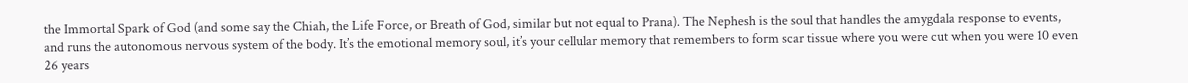the Immortal Spark of God (and some say the Chiah, the Life Force, or Breath of God, similar but not equal to Prana). The Nephesh is the soul that handles the amygdala response to events, and runs the autonomous nervous system of the body. It’s the emotional memory soul, it’s your cellular memory that remembers to form scar tissue where you were cut when you were 10 even 26 years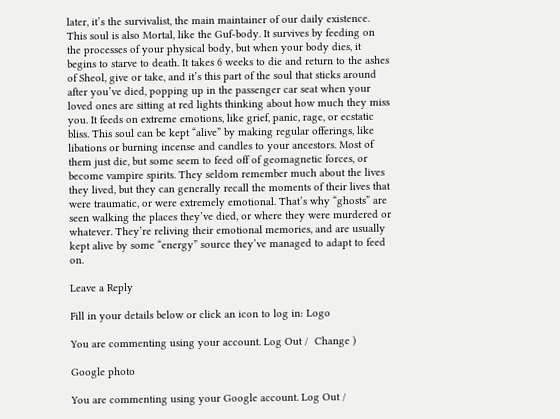later, it’s the survivalist, the main maintainer of our daily existence. This soul is also Mortal, like the Guf-body. It survives by feeding on the processes of your physical body, but when your body dies, it begins to starve to death. It takes 6 weeks to die and return to the ashes of Sheol, give or take, and it’s this part of the soul that sticks around after you’ve died, popping up in the passenger car seat when your loved ones are sitting at red lights thinking about how much they miss you. It feeds on extreme emotions, like grief, panic, rage, or ecstatic bliss. This soul can be kept “alive” by making regular offerings, like libations or burning incense and candles to your ancestors. Most of them just die, but some seem to feed off of geomagnetic forces, or become vampire spirits. They seldom remember much about the lives they lived, but they can generally recall the moments of their lives that were traumatic, or were extremely emotional. That’s why “ghosts” are seen walking the places they’ve died, or where they were murdered or whatever. They’re reliving their emotional memories, and are usually kept alive by some “energy” source they’ve managed to adapt to feed on.

Leave a Reply

Fill in your details below or click an icon to log in: Logo

You are commenting using your account. Log Out /  Change )

Google photo

You are commenting using your Google account. Log Out /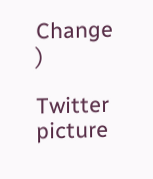Change )

Twitter picture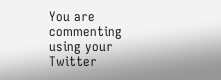You are commenting using your Twitter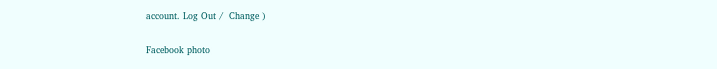account. Log Out /  Change )

Facebook photo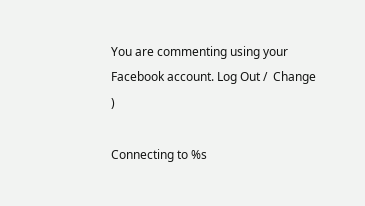You are commenting using your Facebook account. Log Out /  Change )

Connecting to %s